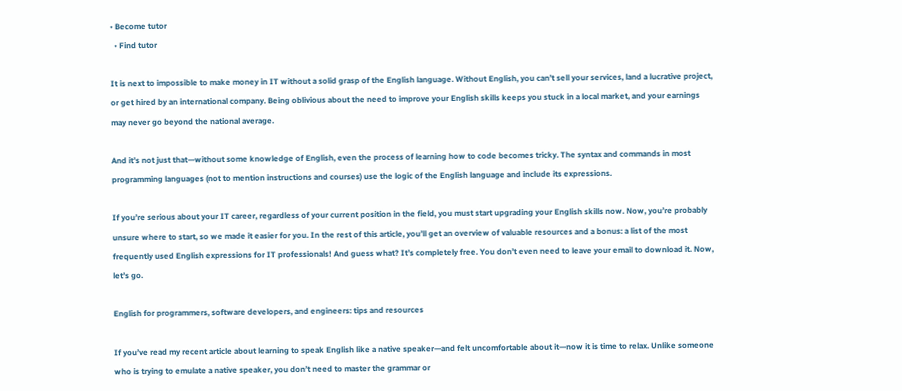• Become tutor
  • Find tutor

It is next to impossible to make money in IT without a solid grasp of the English language. Without English, you can’t sell your services, land a lucrative project, or get hired by an international company. Being oblivious about the need to improve your English skills keeps you stuck in a local market, and your earnings may never go beyond the national average.

And it’s not just that—without some knowledge of English, even the process of learning how to code becomes tricky. The syntax and commands in most programming languages (not to mention instructions and courses) use the logic of the English language and include its expressions.

If you’re serious about your IT career, regardless of your current position in the field, you must start upgrading your English skills now. Now, you’re probably unsure where to start, so we made it easier for you. In the rest of this article, you’ll get an overview of valuable resources and a bonus: a list of the most frequently used English expressions for IT professionals! And guess what? It’s completely free. You don’t even need to leave your email to download it. Now, let’s go.

English for programmers, software developers, and engineers: tips and resources

If you’ve read my recent article about learning to speak English like a native speaker—and felt uncomfortable about it—now it is time to relax. Unlike someone who is trying to emulate a native speaker, you don’t need to master the grammar or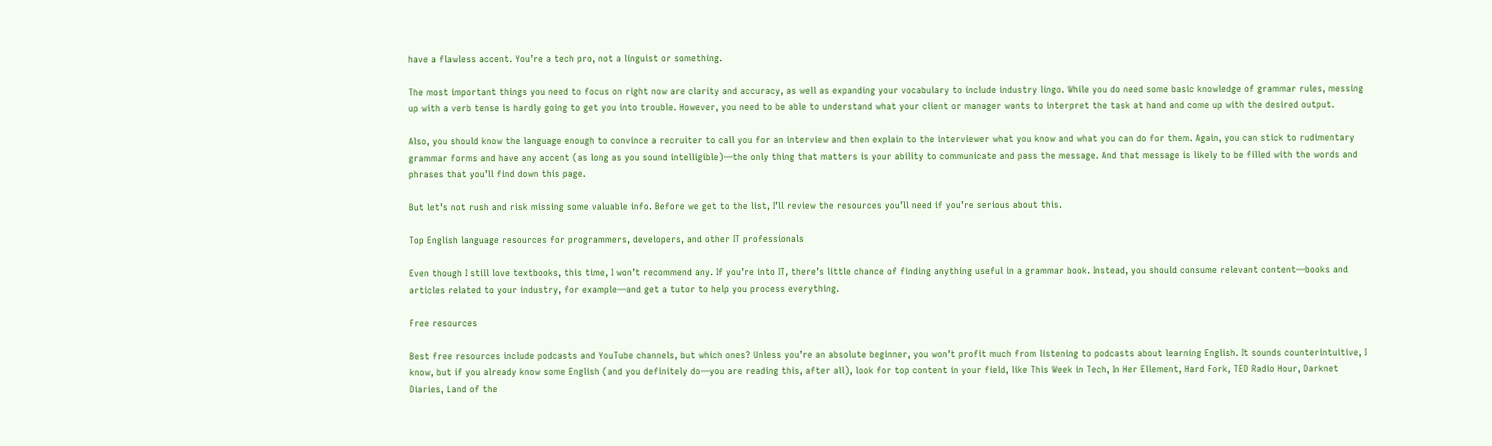have a flawless accent. You’re a tech pro, not a linguist or something.

The most important things you need to focus on right now are clarity and accuracy, as well as expanding your vocabulary to include industry lingo. While you do need some basic knowledge of grammar rules, messing up with a verb tense is hardly going to get you into trouble. However, you need to be able to understand what your client or manager wants to interpret the task at hand and come up with the desired output.

Also, you should know the language enough to convince a recruiter to call you for an interview and then explain to the interviewer what you know and what you can do for them. Again, you can stick to rudimentary grammar forms and have any accent (as long as you sound intelligible)—the only thing that matters is your ability to communicate and pass the message. And that message is likely to be filled with the words and phrases that you’ll find down this page.

But let’s not rush and risk missing some valuable info. Before we get to the list, I’ll review the resources you’ll need if you’re serious about this.

Top English language resources for programmers, developers, and other IT professionals

Even though I still love textbooks, this time, I won’t recommend any. If you’re into IT, there’s little chance of finding anything useful in a grammar book. Instead, you should consume relevant content—books and articles related to your industry, for example—and get a tutor to help you process everything.

Free resources

Best free resources include podcasts and YouTube channels, but which ones? Unless you’re an absolute beginner, you won’t profit much from listening to podcasts about learning English. It sounds counterintuitive, I know, but if you already know some English (and you definitely do—you are reading this, after all), look for top content in your field, like This Week in Tech, In Her Ellement, Hard Fork, TED Radio Hour, Darknet Diaries, Land of the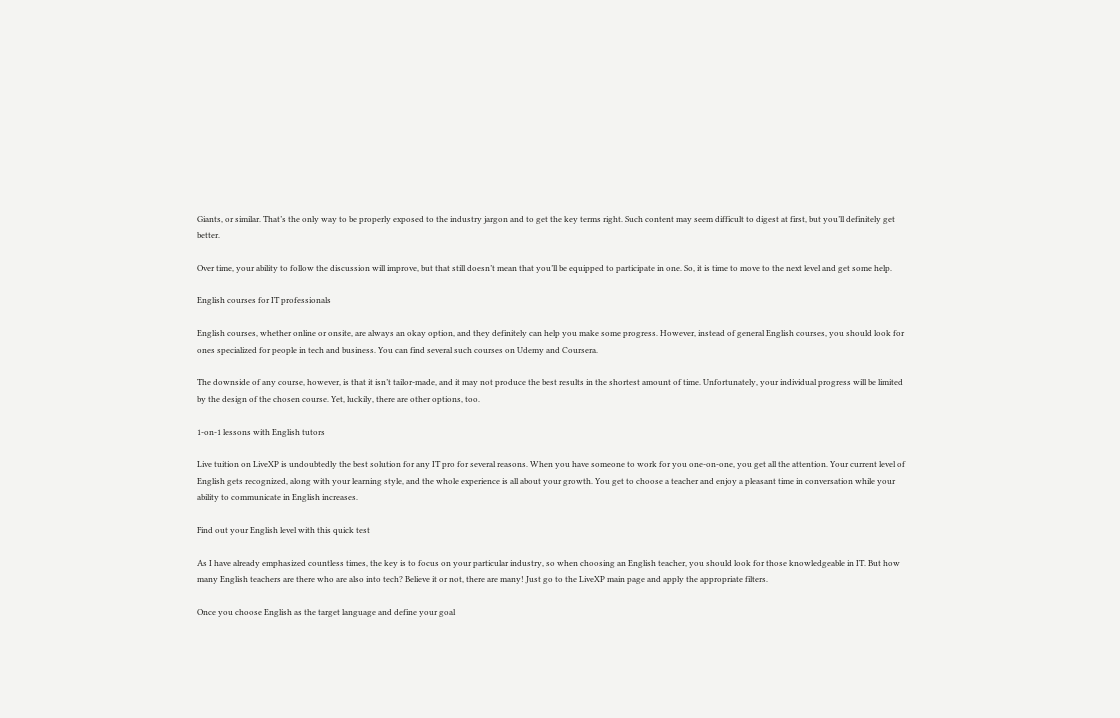Giants, or similar. That’s the only way to be properly exposed to the industry jargon and to get the key terms right. Such content may seem difficult to digest at first, but you’ll definitely get better.

Over time, your ability to follow the discussion will improve, but that still doesn’t mean that you’ll be equipped to participate in one. So, it is time to move to the next level and get some help.

English courses for IT professionals

English courses, whether online or onsite, are always an okay option, and they definitely can help you make some progress. However, instead of general English courses, you should look for ones specialized for people in tech and business. You can find several such courses on Udemy and Coursera.

The downside of any course, however, is that it isn’t tailor-made, and it may not produce the best results in the shortest amount of time. Unfortunately, your individual progress will be limited by the design of the chosen course. Yet, luckily, there are other options, too.

1-on-1 lessons with English tutors

Live tuition on LiveXP is undoubtedly the best solution for any IT pro for several reasons. When you have someone to work for you one-on-one, you get all the attention. Your current level of English gets recognized, along with your learning style, and the whole experience is all about your growth. You get to choose a teacher and enjoy a pleasant time in conversation while your ability to communicate in English increases.

Find out your English level with this quick test

As I have already emphasized countless times, the key is to focus on your particular industry, so when choosing an English teacher, you should look for those knowledgeable in IT. But how many English teachers are there who are also into tech? Believe it or not, there are many! Just go to the LiveXP main page and apply the appropriate filters.

Once you choose English as the target language and define your goal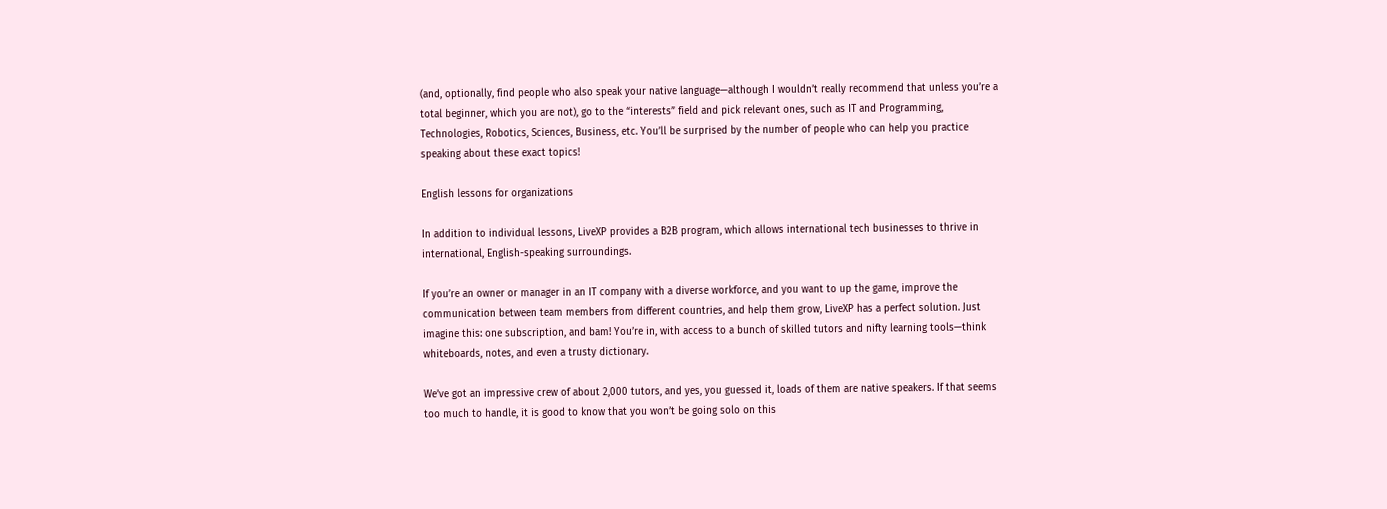(and, optionally, find people who also speak your native language—although I wouldn’t really recommend that unless you’re a total beginner, which you are not), go to the “interests” field and pick relevant ones, such as IT and Programming, Technologies, Robotics, Sciences, Business, etc. You’ll be surprised by the number of people who can help you practice speaking about these exact topics!

English lessons for organizations

In addition to individual lessons, LiveXP provides a B2B program, which allows international tech businesses to thrive in international, English-speaking surroundings.

If you’re an owner or manager in an IT company with a diverse workforce, and you want to up the game, improve the communication between team members from different countries, and help them grow, LiveXP has a perfect solution. Just imagine this: one subscription, and bam! You’re in, with access to a bunch of skilled tutors and nifty learning tools—think whiteboards, notes, and even a trusty dictionary.

We’ve got an impressive crew of about 2,000 tutors, and yes, you guessed it, loads of them are native speakers. If that seems too much to handle, it is good to know that you won’t be going solo on this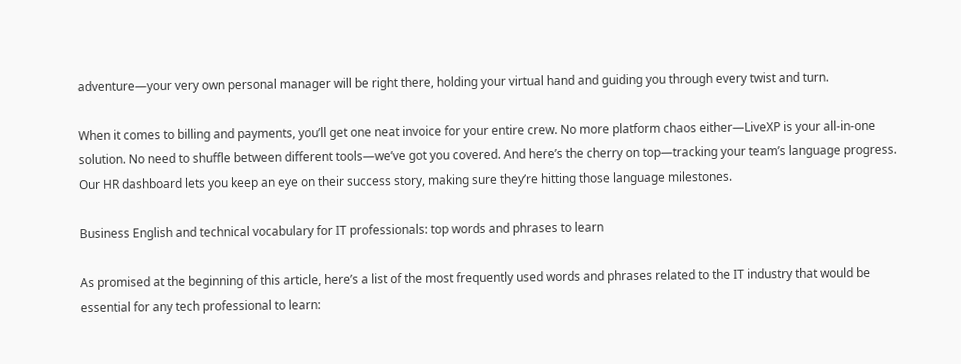adventure—your very own personal manager will be right there, holding your virtual hand and guiding you through every twist and turn.

When it comes to billing and payments, you’ll get one neat invoice for your entire crew. No more platform chaos either—LiveXP is your all-in-one solution. No need to shuffle between different tools—we’ve got you covered. And here’s the cherry on top—tracking your team’s language progress. Our HR dashboard lets you keep an eye on their success story, making sure they’re hitting those language milestones.

Business English and technical vocabulary for IT professionals: top words and phrases to learn

As promised at the beginning of this article, here’s a list of the most frequently used words and phrases related to the IT industry that would be essential for any tech professional to learn: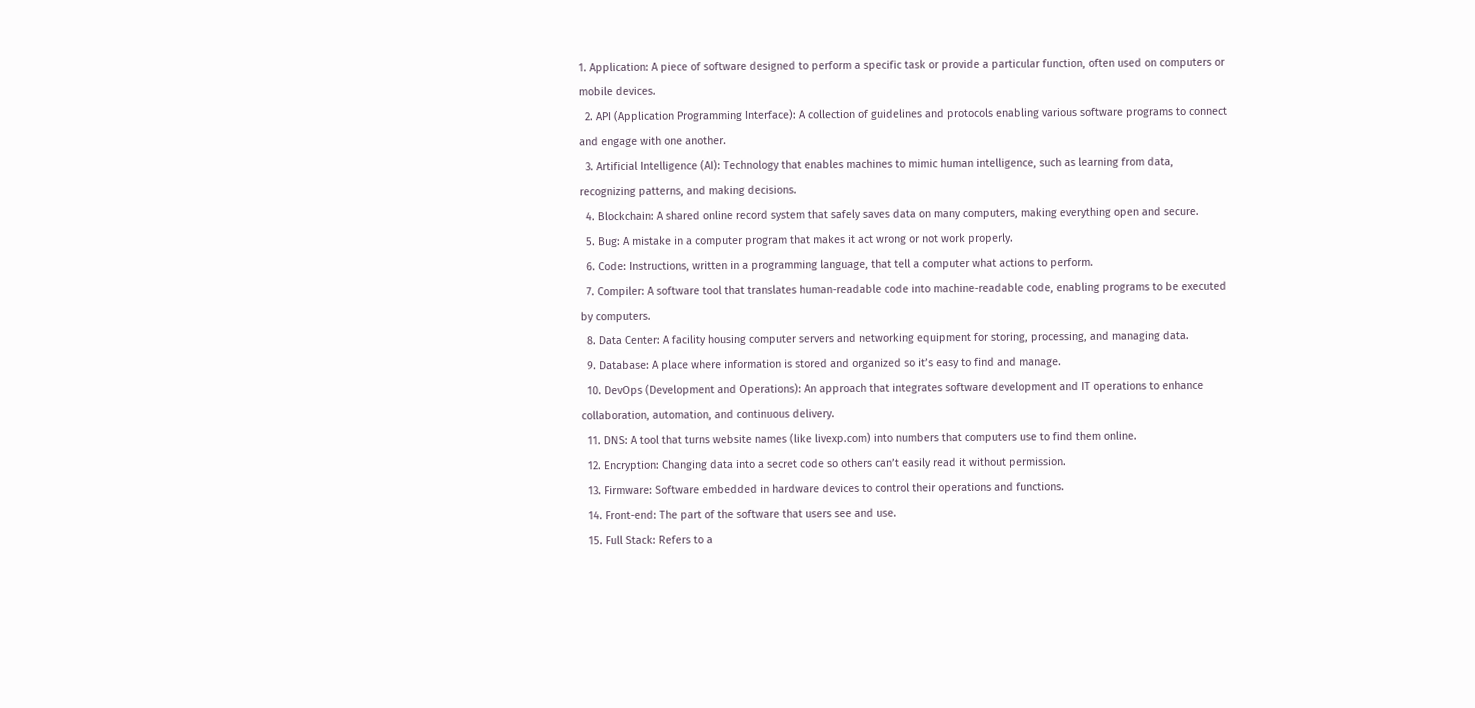1. Application: A piece of software designed to perform a specific task or provide a particular function, often used on computers or mobile devices.
  2. API (Application Programming Interface): A collection of guidelines and protocols enabling various software programs to connect and engage with one another.
  3. Artificial Intelligence (AI): Technology that enables machines to mimic human intelligence, such as learning from data, recognizing patterns, and making decisions.
  4. Blockchain: A shared online record system that safely saves data on many computers, making everything open and secure.
  5. Bug: A mistake in a computer program that makes it act wrong or not work properly.
  6. Code: Instructions, written in a programming language, that tell a computer what actions to perform.
  7. Compiler: A software tool that translates human-readable code into machine-readable code, enabling programs to be executed by computers.
  8. Data Center: A facility housing computer servers and networking equipment for storing, processing, and managing data.
  9. Database: A place where information is stored and organized so it’s easy to find and manage.
  10. DevOps (Development and Operations): An approach that integrates software development and IT operations to enhance collaboration, automation, and continuous delivery.
  11. DNS: A tool that turns website names (like livexp.com) into numbers that computers use to find them online.
  12. Encryption: Changing data into a secret code so others can’t easily read it without permission.
  13. Firmware: Software embedded in hardware devices to control their operations and functions.
  14. Front-end: The part of the software that users see and use.
  15. Full Stack: Refers to a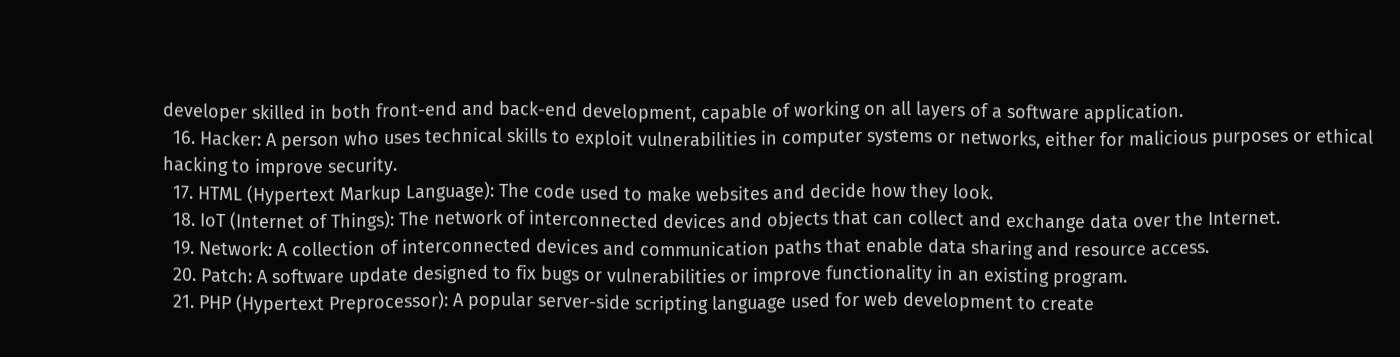developer skilled in both front-end and back-end development, capable of working on all layers of a software application.
  16. Hacker: A person who uses technical skills to exploit vulnerabilities in computer systems or networks, either for malicious purposes or ethical hacking to improve security.
  17. HTML (Hypertext Markup Language): The code used to make websites and decide how they look.
  18. IoT (Internet of Things): The network of interconnected devices and objects that can collect and exchange data over the Internet.
  19. Network: A collection of interconnected devices and communication paths that enable data sharing and resource access.
  20. Patch: A software update designed to fix bugs or vulnerabilities or improve functionality in an existing program.
  21. PHP (Hypertext Preprocessor): A popular server-side scripting language used for web development to create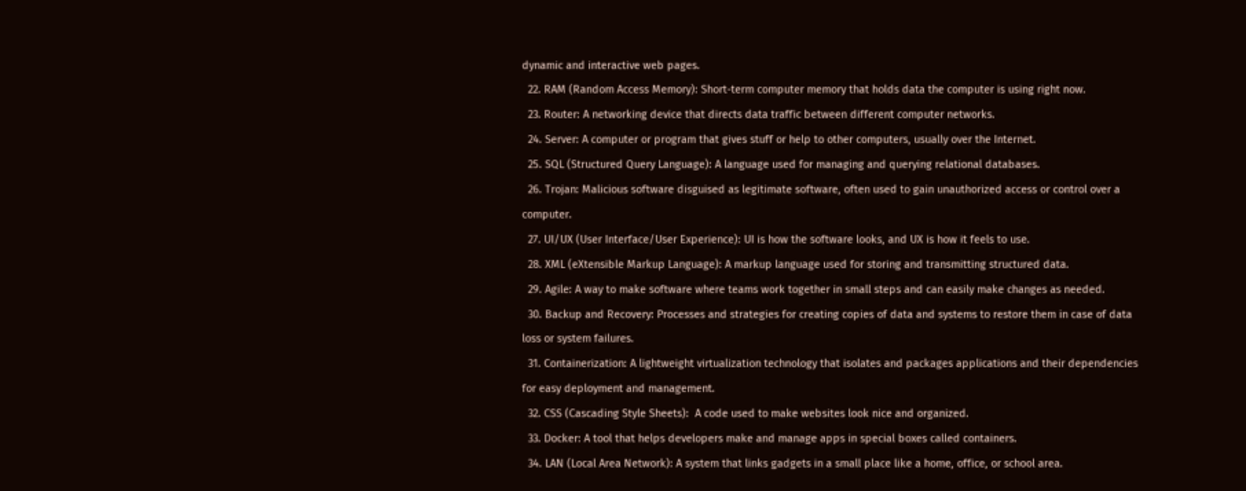dynamic and interactive web pages.
  22. RAM (Random Access Memory): Short-term computer memory that holds data the computer is using right now.
  23. Router: A networking device that directs data traffic between different computer networks.
  24. Server: A computer or program that gives stuff or help to other computers, usually over the Internet.
  25. SQL (Structured Query Language): A language used for managing and querying relational databases.
  26. Trojan: Malicious software disguised as legitimate software, often used to gain unauthorized access or control over a computer.
  27. UI/UX (User Interface/User Experience): UI is how the software looks, and UX is how it feels to use.
  28. XML (eXtensible Markup Language): A markup language used for storing and transmitting structured data.
  29. Agile: A way to make software where teams work together in small steps and can easily make changes as needed.
  30. Backup and Recovery: Processes and strategies for creating copies of data and systems to restore them in case of data loss or system failures.
  31. Containerization: A lightweight virtualization technology that isolates and packages applications and their dependencies for easy deployment and management.
  32. CSS (Cascading Style Sheets):  A code used to make websites look nice and organized.
  33. Docker: A tool that helps developers make and manage apps in special boxes called containers.
  34. LAN (Local Area Network): A system that links gadgets in a small place like a home, office, or school area.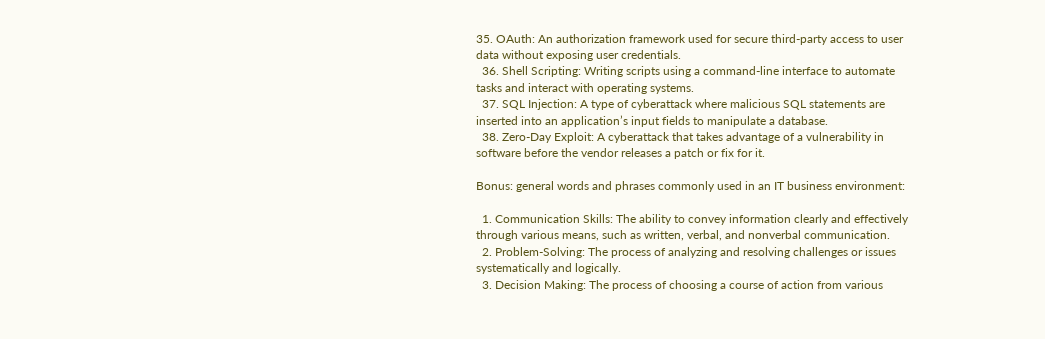35. OAuth: An authorization framework used for secure third-party access to user data without exposing user credentials.
  36. Shell Scripting: Writing scripts using a command-line interface to automate tasks and interact with operating systems.
  37. SQL Injection: A type of cyberattack where malicious SQL statements are inserted into an application’s input fields to manipulate a database.
  38. Zero-Day Exploit: A cyberattack that takes advantage of a vulnerability in software before the vendor releases a patch or fix for it.

Bonus: general words and phrases commonly used in an IT business environment:

  1. Communication Skills: The ability to convey information clearly and effectively through various means, such as written, verbal, and nonverbal communication.
  2. Problem-Solving: The process of analyzing and resolving challenges or issues systematically and logically.
  3. Decision Making: The process of choosing a course of action from various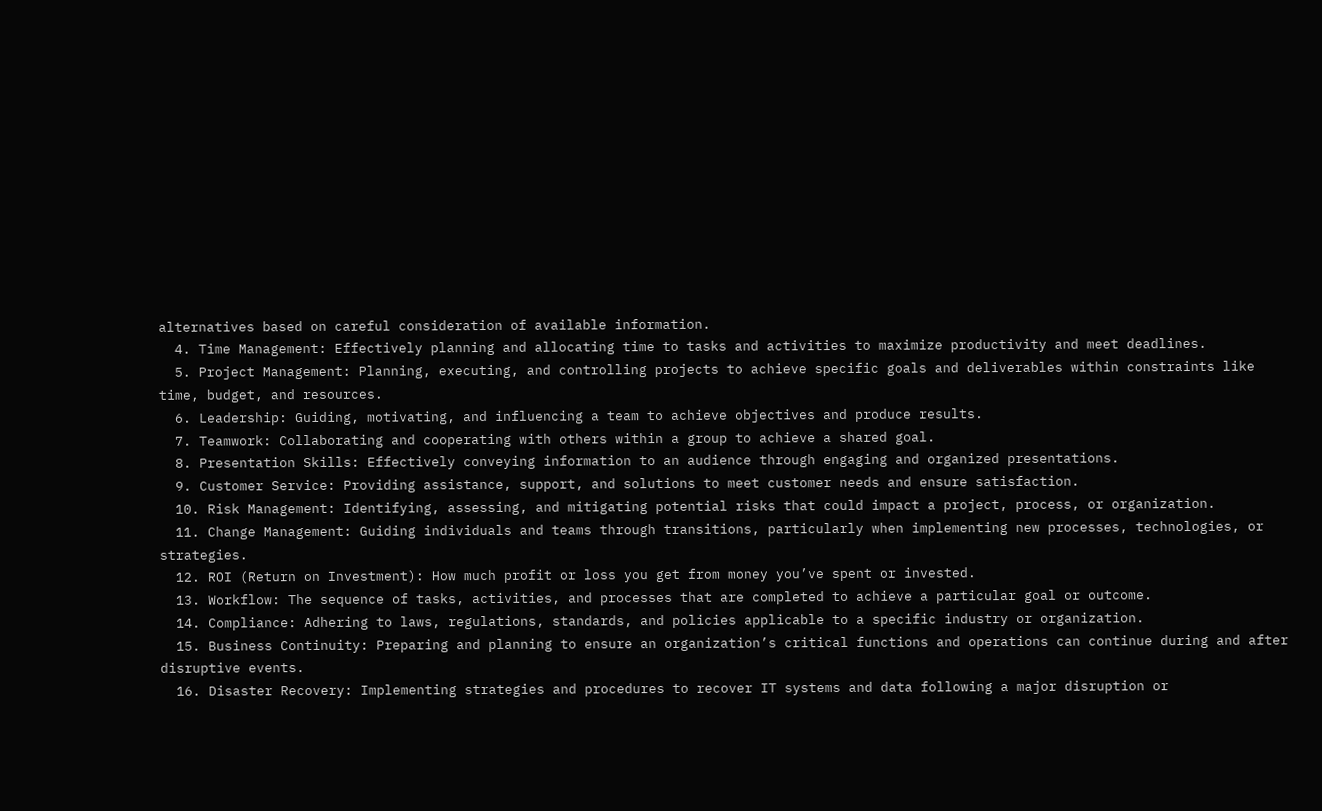alternatives based on careful consideration of available information.
  4. Time Management: Effectively planning and allocating time to tasks and activities to maximize productivity and meet deadlines.
  5. Project Management: Planning, executing, and controlling projects to achieve specific goals and deliverables within constraints like time, budget, and resources.
  6. Leadership: Guiding, motivating, and influencing a team to achieve objectives and produce results.
  7. Teamwork: Collaborating and cooperating with others within a group to achieve a shared goal.
  8. Presentation Skills: Effectively conveying information to an audience through engaging and organized presentations.
  9. Customer Service: Providing assistance, support, and solutions to meet customer needs and ensure satisfaction.
  10. Risk Management: Identifying, assessing, and mitigating potential risks that could impact a project, process, or organization.
  11. Change Management: Guiding individuals and teams through transitions, particularly when implementing new processes, technologies, or strategies.
  12. ROI (Return on Investment): How much profit or loss you get from money you’ve spent or invested.
  13. Workflow: The sequence of tasks, activities, and processes that are completed to achieve a particular goal or outcome.
  14. Compliance: Adhering to laws, regulations, standards, and policies applicable to a specific industry or organization.
  15. Business Continuity: Preparing and planning to ensure an organization’s critical functions and operations can continue during and after disruptive events.
  16. Disaster Recovery: Implementing strategies and procedures to recover IT systems and data following a major disruption or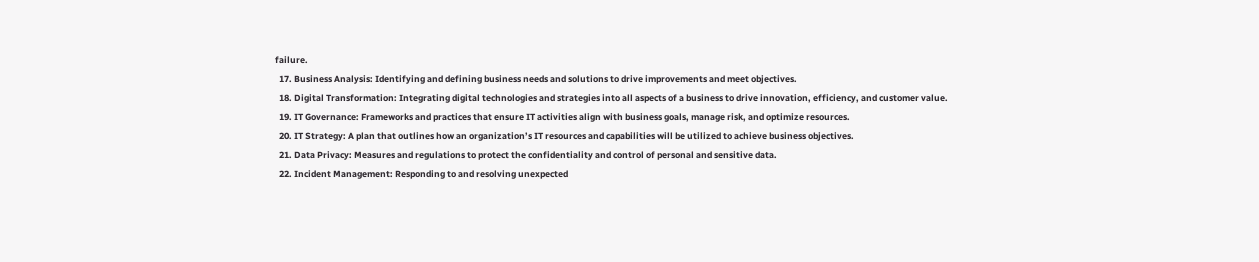failure.
  17. Business Analysis: Identifying and defining business needs and solutions to drive improvements and meet objectives.
  18. Digital Transformation: Integrating digital technologies and strategies into all aspects of a business to drive innovation, efficiency, and customer value.
  19. IT Governance: Frameworks and practices that ensure IT activities align with business goals, manage risk, and optimize resources.
  20. IT Strategy: A plan that outlines how an organization’s IT resources and capabilities will be utilized to achieve business objectives.
  21. Data Privacy: Measures and regulations to protect the confidentiality and control of personal and sensitive data.
  22. Incident Management: Responding to and resolving unexpected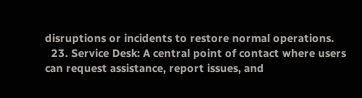disruptions or incidents to restore normal operations.
  23. Service Desk: A central point of contact where users can request assistance, report issues, and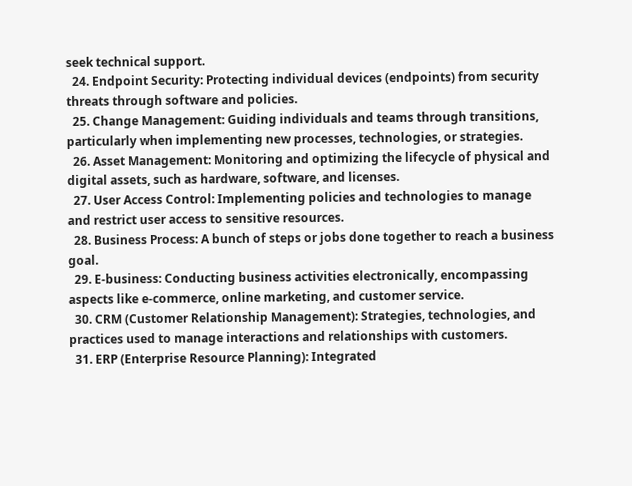seek technical support.
  24. Endpoint Security: Protecting individual devices (endpoints) from security threats through software and policies.
  25. Change Management: Guiding individuals and teams through transitions, particularly when implementing new processes, technologies, or strategies.
  26. Asset Management: Monitoring and optimizing the lifecycle of physical and digital assets, such as hardware, software, and licenses.
  27. User Access Control: Implementing policies and technologies to manage and restrict user access to sensitive resources.
  28. Business Process: A bunch of steps or jobs done together to reach a business goal.
  29. E-business: Conducting business activities electronically, encompassing aspects like e-commerce, online marketing, and customer service.
  30. CRM (Customer Relationship Management): Strategies, technologies, and practices used to manage interactions and relationships with customers.
  31. ERP (Enterprise Resource Planning): Integrated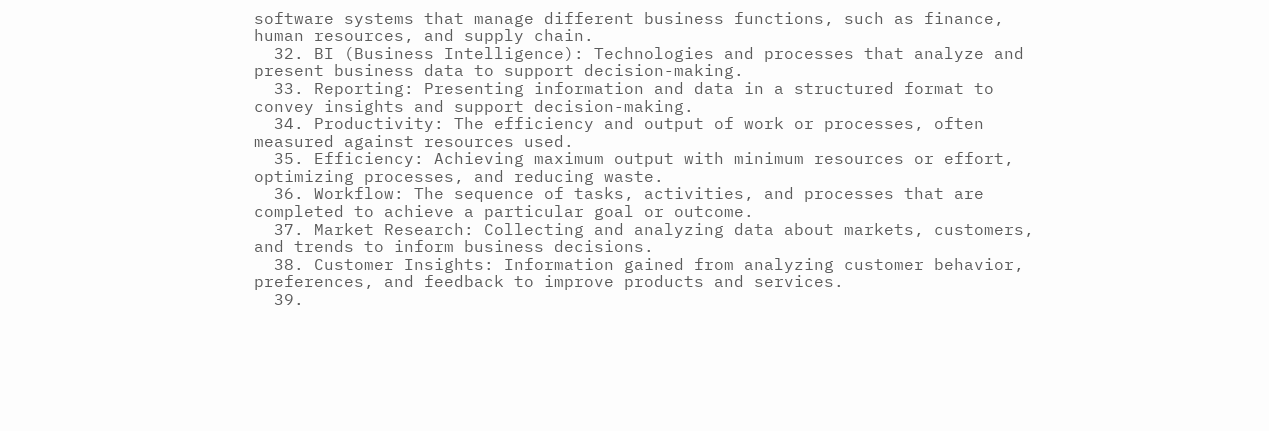software systems that manage different business functions, such as finance, human resources, and supply chain.
  32. BI (Business Intelligence): Technologies and processes that analyze and present business data to support decision-making.
  33. Reporting: Presenting information and data in a structured format to convey insights and support decision-making.
  34. Productivity: The efficiency and output of work or processes, often measured against resources used.
  35. Efficiency: Achieving maximum output with minimum resources or effort, optimizing processes, and reducing waste.
  36. Workflow: The sequence of tasks, activities, and processes that are completed to achieve a particular goal or outcome.
  37. Market Research: Collecting and analyzing data about markets, customers, and trends to inform business decisions.
  38. Customer Insights: Information gained from analyzing customer behavior, preferences, and feedback to improve products and services.
  39.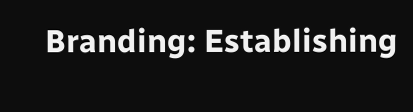Branding: Establishing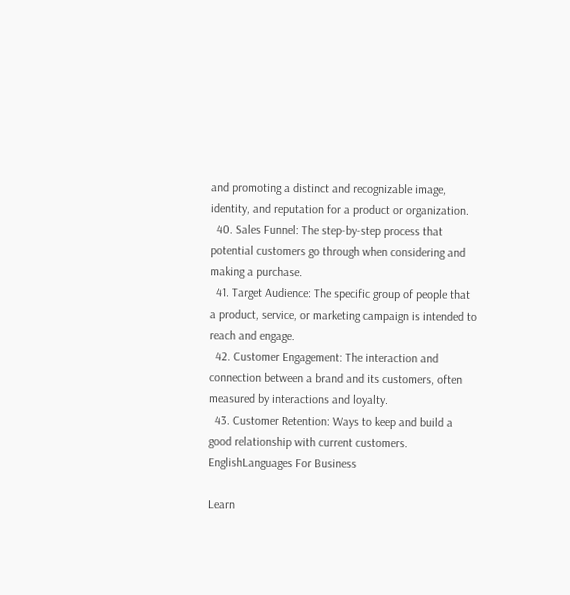and promoting a distinct and recognizable image, identity, and reputation for a product or organization.
  40. Sales Funnel: The step-by-step process that potential customers go through when considering and making a purchase.
  41. Target Audience: The specific group of people that a product, service, or marketing campaign is intended to reach and engage.
  42. Customer Engagement: The interaction and connection between a brand and its customers, often measured by interactions and loyalty.
  43. Customer Retention: Ways to keep and build a good relationship with current customers.
EnglishLanguages For Business

Learn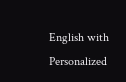English with Personalized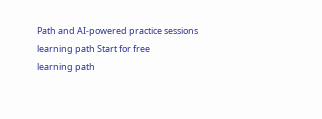Path and AI-powered practice sessions
learning path Start for free
learning path